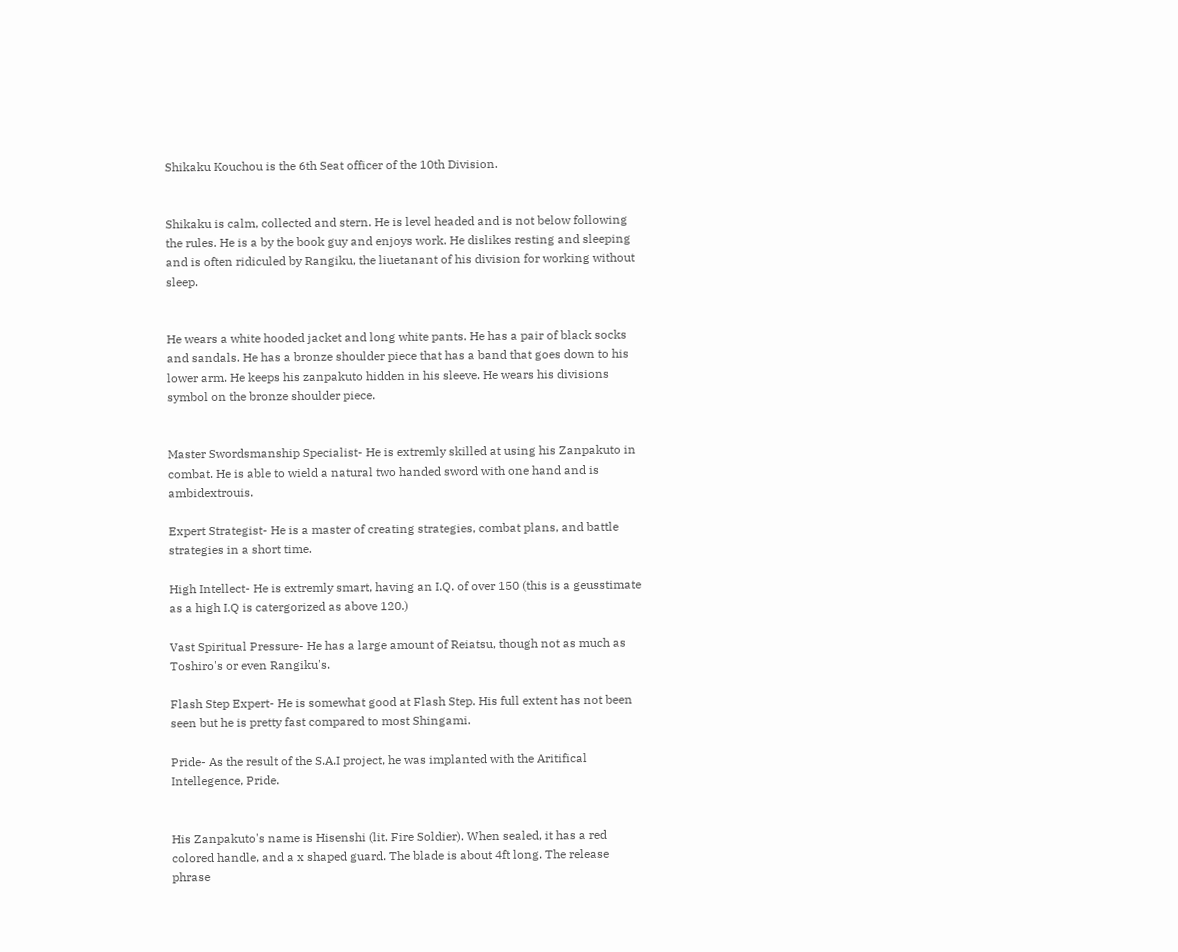Shikaku Kouchou is the 6th Seat officer of the 10th Division.


Shikaku is calm, collected and stern. He is level headed and is not below following the rules. He is a by the book guy and enjoys work. He dislikes resting and sleeping and is often ridiculed by Rangiku, the liuetanant of his division for working without sleep.


He wears a white hooded jacket and long white pants. He has a pair of black socks and sandals. He has a bronze shoulder piece that has a band that goes down to his lower arm. He keeps his zanpakuto hidden in his sleeve. He wears his divisions symbol on the bronze shoulder piece.


Master Swordsmanship Specialist- He is extremly skilled at using his Zanpakuto in combat. He is able to wield a natural two handed sword with one hand and is ambidextrouis.

Expert Strategist- He is a master of creating strategies, combat plans, and battle strategies in a short time.

High Intellect- He is extremly smart, having an I.Q. of over 150 (this is a geusstimate as a high I.Q is catergorized as above 120.)

Vast Spiritual Pressure- He has a large amount of Reiatsu, though not as much as Toshiro's or even Rangiku's.

Flash Step Expert- He is somewhat good at Flash Step. His full extent has not been seen but he is pretty fast compared to most Shingami.

Pride- As the result of the S.A.I project, he was implanted with the Aritifical Intellegence, Pride.


His Zanpakuto's name is Hisenshi (lit. Fire Soldier). When sealed, it has a red colored handle, and a x shaped guard. The blade is about 4ft long. The release phrase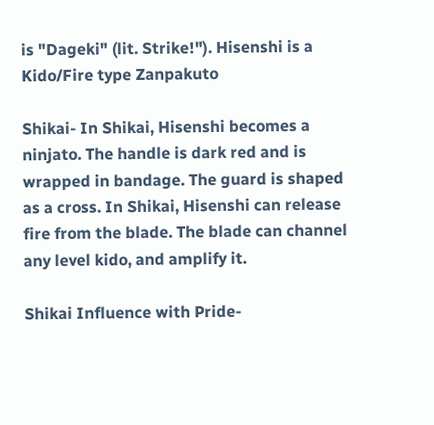is "Dageki" (lit. Strike!"). Hisenshi is a Kido/Fire type Zanpakuto

Shikai- In Shikai, Hisenshi becomes a ninjato. The handle is dark red and is wrapped in bandage. The guard is shaped as a cross. In Shikai, Hisenshi can release fire from the blade. The blade can channel any level kido, and amplify it.

Shikai Influence with Pride-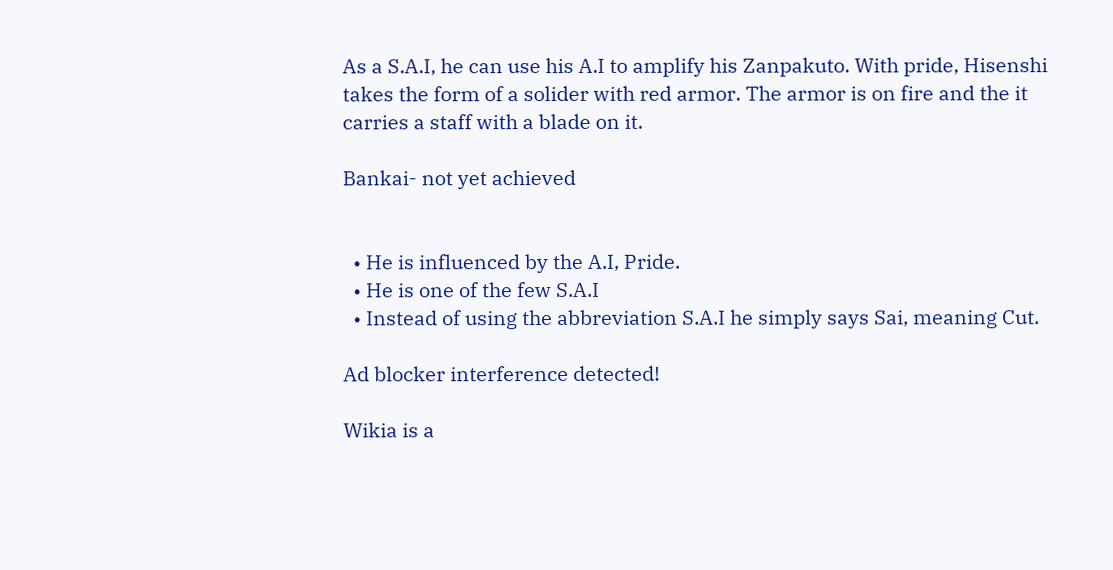As a S.A.I, he can use his A.I to amplify his Zanpakuto. With pride, Hisenshi takes the form of a solider with red armor. The armor is on fire and the it carries a staff with a blade on it.

Bankai- not yet achieved


  • He is influenced by the A.I, Pride.
  • He is one of the few S.A.I
  • Instead of using the abbreviation S.A.I he simply says Sai, meaning Cut.

Ad blocker interference detected!

Wikia is a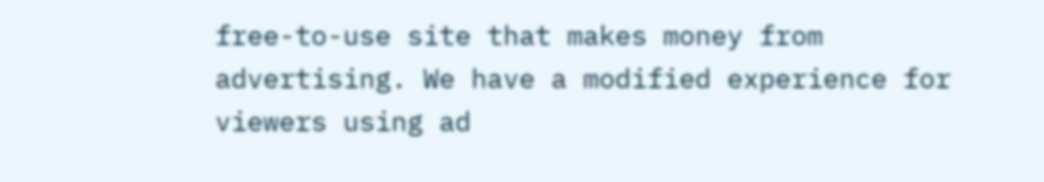free-to-use site that makes money from advertising. We have a modified experience for viewers using ad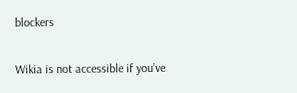blockers

Wikia is not accessible if you’ve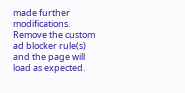made further modifications. Remove the custom ad blocker rule(s) and the page will load as expected.